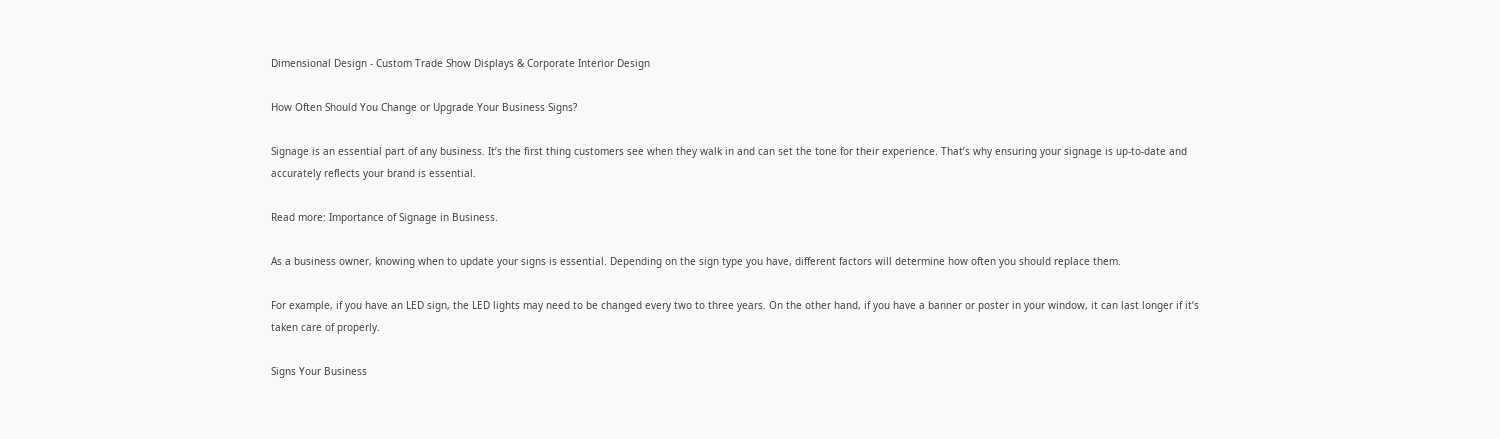Dimensional Design - Custom Trade Show Displays & Corporate Interior Design

How Often Should You Change or Upgrade Your Business Signs?

Signage is an essential part of any business. It’s the first thing customers see when they walk in and can set the tone for their experience. That’s why ensuring your signage is up-to-date and accurately reflects your brand is essential.

Read more: Importance of Signage in Business.

As a business owner, knowing when to update your signs is essential. Depending on the sign type you have, different factors will determine how often you should replace them.

For example, if you have an LED sign, the LED lights may need to be changed every two to three years. On the other hand, if you have a banner or poster in your window, it can last longer if it’s taken care of properly.

Signs Your Business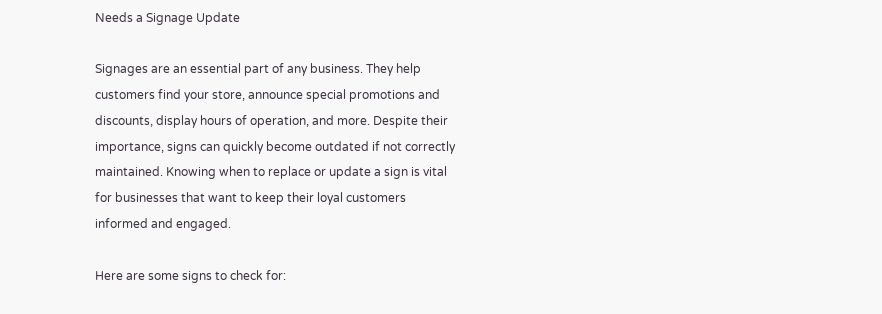Needs a Signage Update

Signages are an essential part of any business. They help customers find your store, announce special promotions and discounts, display hours of operation, and more. Despite their importance, signs can quickly become outdated if not correctly maintained. Knowing when to replace or update a sign is vital for businesses that want to keep their loyal customers informed and engaged.

Here are some signs to check for: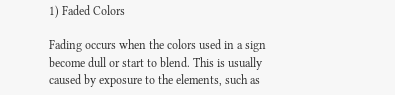1) Faded Colors

Fading occurs when the colors used in a sign become dull or start to blend. This is usually caused by exposure to the elements, such as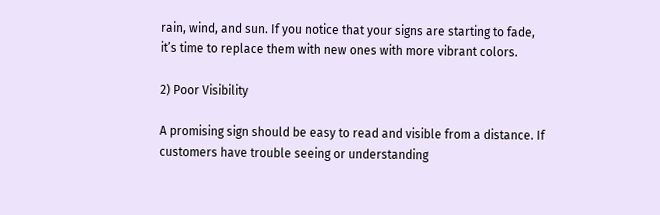rain, wind, and sun. If you notice that your signs are starting to fade, it’s time to replace them with new ones with more vibrant colors.

2) Poor Visibility

A promising sign should be easy to read and visible from a distance. If customers have trouble seeing or understanding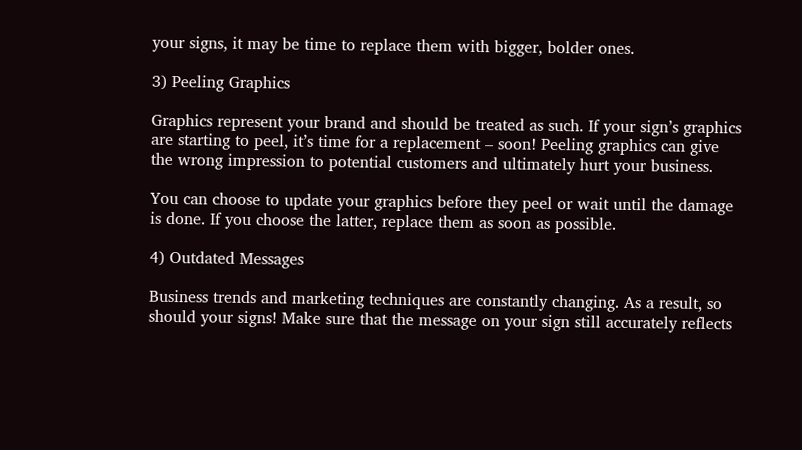your signs, it may be time to replace them with bigger, bolder ones.

3) Peeling Graphics

Graphics represent your brand and should be treated as such. If your sign’s graphics are starting to peel, it’s time for a replacement – soon! Peeling graphics can give the wrong impression to potential customers and ultimately hurt your business.

You can choose to update your graphics before they peel or wait until the damage is done. If you choose the latter, replace them as soon as possible.

4) Outdated Messages

Business trends and marketing techniques are constantly changing. As a result, so should your signs! Make sure that the message on your sign still accurately reflects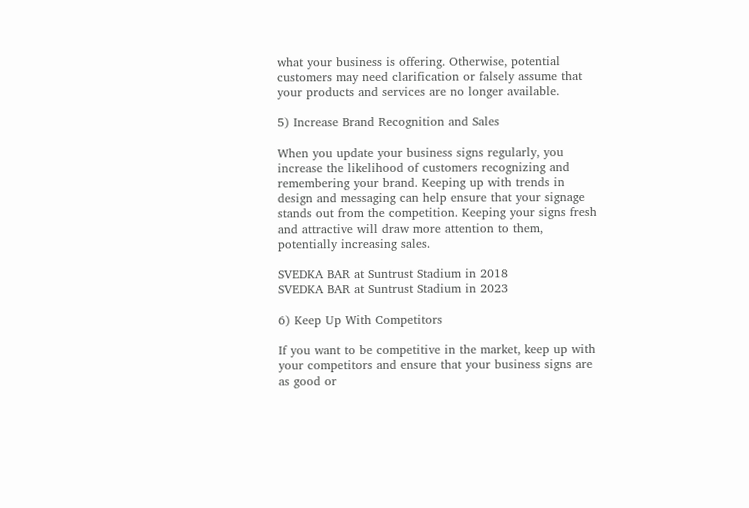what your business is offering. Otherwise, potential customers may need clarification or falsely assume that your products and services are no longer available.

5) Increase Brand Recognition and Sales

When you update your business signs regularly, you increase the likelihood of customers recognizing and remembering your brand. Keeping up with trends in design and messaging can help ensure that your signage stands out from the competition. Keeping your signs fresh and attractive will draw more attention to them, potentially increasing sales.

SVEDKA BAR at Suntrust Stadium in 2018
SVEDKA BAR at Suntrust Stadium in 2023

6) Keep Up With Competitors

If you want to be competitive in the market, keep up with your competitors and ensure that your business signs are as good or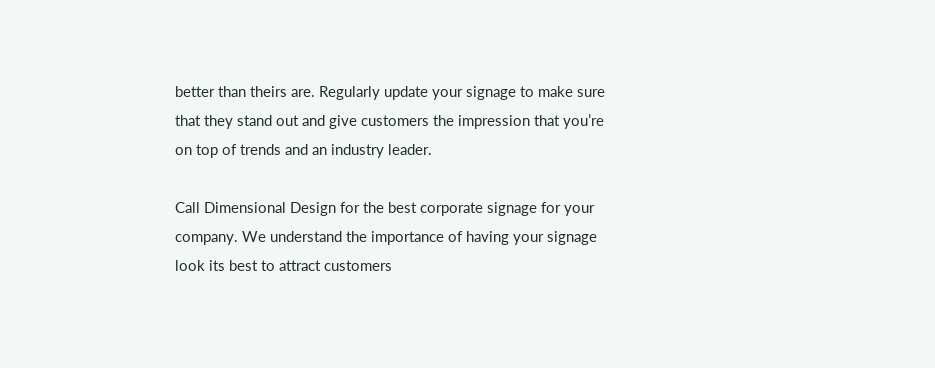better than theirs are. Regularly update your signage to make sure that they stand out and give customers the impression that you’re on top of trends and an industry leader.

Call Dimensional Design for the best corporate signage for your company. We understand the importance of having your signage look its best to attract customers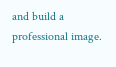and build a professional image.